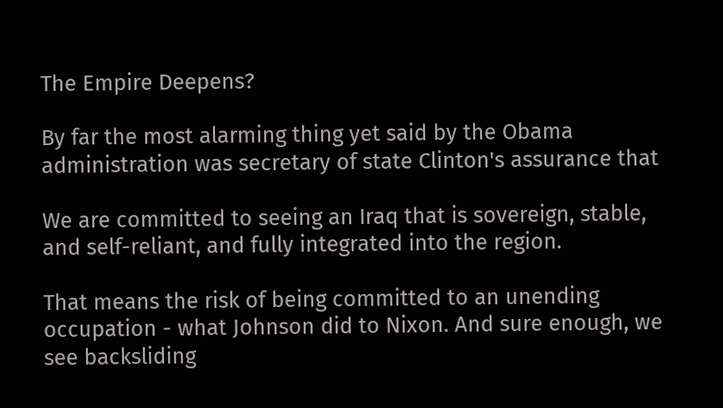The Empire Deepens?

By far the most alarming thing yet said by the Obama administration was secretary of state Clinton's assurance that

We are committed to seeing an Iraq that is sovereign, stable, and self-reliant, and fully integrated into the region.

That means the risk of being committed to an unending occupation - what Johnson did to Nixon. And sure enough, we see backsliding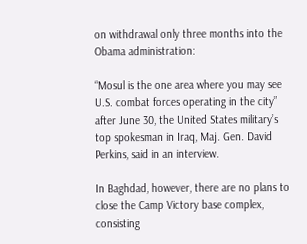on withdrawal only three months into the Obama administration:

“Mosul is the one area where you may see U.S. combat forces operating in the city” after June 30, the United States military’s top spokesman in Iraq, Maj. Gen. David Perkins, said in an interview.

In Baghdad, however, there are no plans to close the Camp Victory base complex, consisting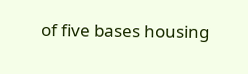of five bases housing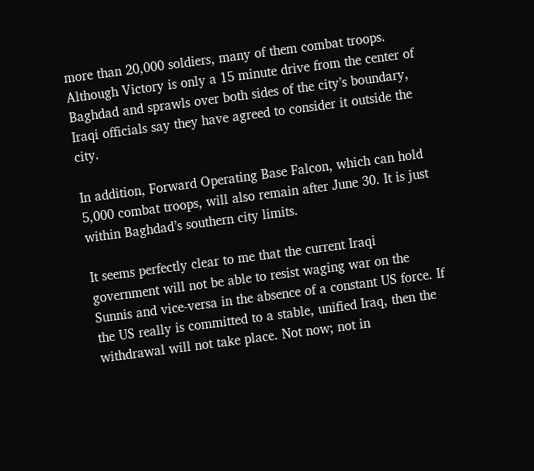more than 20,000 soldiers, many of them combat troops. Although Victory is only a 15 minute drive from the center of Baghdad and sprawls over both sides of the city’s boundary, Iraqi officials say they have agreed to consider it outside the city.

In addition, Forward Operating Base Falcon, which can hold 5,000 combat troops, will also remain after June 30. It is just within Baghdad’s southern city limits.

It seems perfectly clear to me that the current Iraqi government will not be able to resist waging war on the Sunnis and vice-versa in the absence of a constant US force. If the US really is committed to a stable, unified Iraq, then the withdrawal will not take place. Not now; not in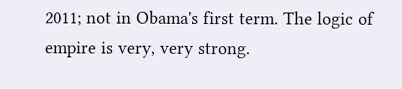2011; not in Obama's first term. The logic of empire is very, very strong.